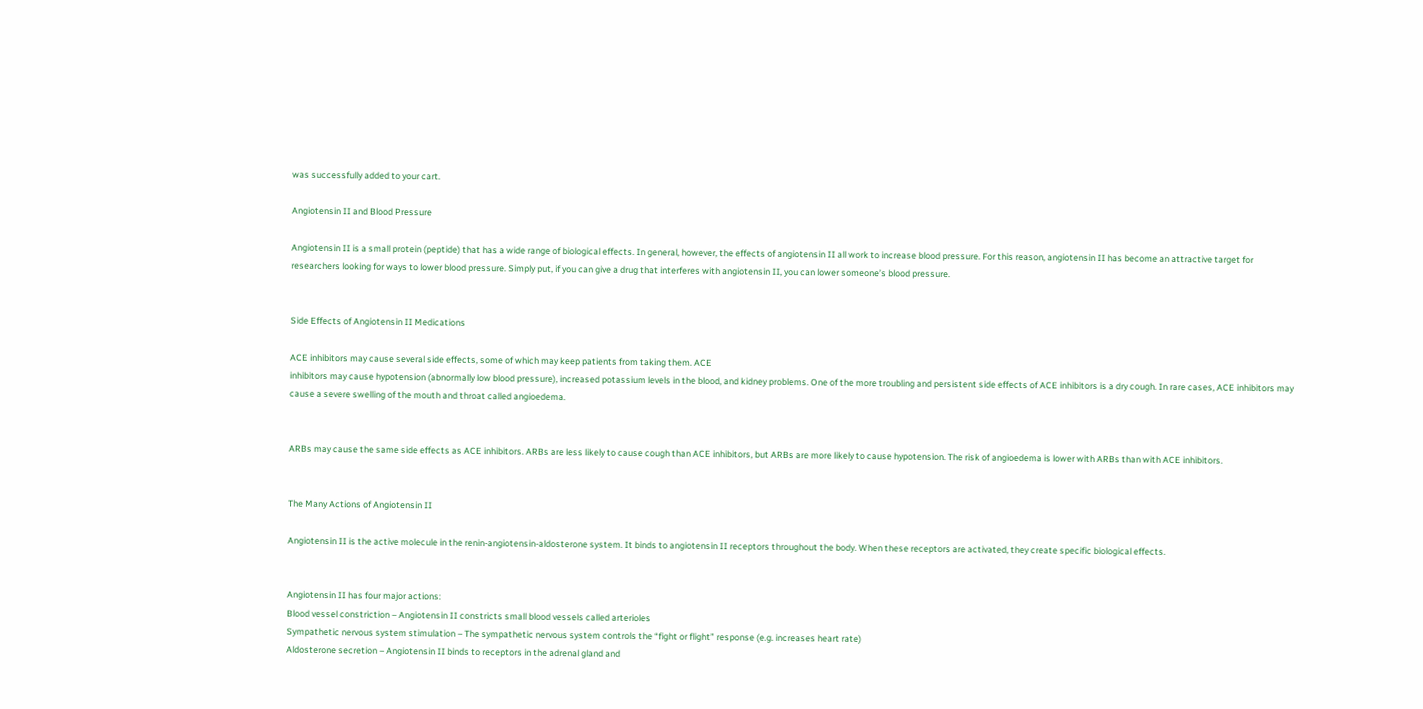was successfully added to your cart.

Angiotensin II and Blood Pressure

Angiotensin II is a small protein (peptide) that has a wide range of biological effects. In general, however, the effects of angiotensin II all work to increase blood pressure. For this reason, angiotensin II has become an attractive target for researchers looking for ways to lower blood pressure. Simply put, if you can give a drug that interferes with angiotensin II, you can lower someone’s blood pressure.


Side Effects of Angiotensin II Medications

ACE inhibitors may cause several side effects, some of which may keep patients from taking them. ACE
inhibitors may cause hypotension (abnormally low blood pressure), increased potassium levels in the blood, and kidney problems. One of the more troubling and persistent side effects of ACE inhibitors is a dry cough. In rare cases, ACE inhibitors may cause a severe swelling of the mouth and throat called angioedema.


ARBs may cause the same side effects as ACE inhibitors. ARBs are less likely to cause cough than ACE inhibitors, but ARBs are more likely to cause hypotension. The risk of angioedema is lower with ARBs than with ACE inhibitors.


The Many Actions of Angiotensin II

Angiotensin II is the active molecule in the renin-angiotensin-aldosterone system. It binds to angiotensin II receptors throughout the body. When these receptors are activated, they create specific biological effects.


Angiotensin II has four major actions:
Blood vessel constriction – Angiotensin II constricts small blood vessels called arterioles
Sympathetic nervous system stimulation – The sympathetic nervous system controls the “fight or flight” response (e.g. increases heart rate)
Aldosterone secretion – Angiotensin II binds to receptors in the adrenal gland and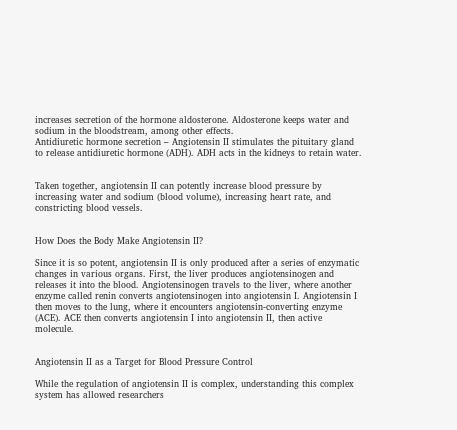increases secretion of the hormone aldosterone. Aldosterone keeps water and sodium in the bloodstream, among other effects.
Antidiuretic hormone secretion – Angiotensin II stimulates the pituitary gland to release antidiuretic hormone (ADH). ADH acts in the kidneys to retain water.


Taken together, angiotensin II can potently increase blood pressure by increasing water and sodium (blood volume), increasing heart rate, and constricting blood vessels.


How Does the Body Make Angiotensin II?

Since it is so potent, angiotensin II is only produced after a series of enzymatic changes in various organs. First, the liver produces angiotensinogen and releases it into the blood. Angiotensinogen travels to the liver, where another enzyme called renin converts angiotensinogen into angiotensin I. Angiotensin I then moves to the lung, where it encounters angiotensin-converting enzyme (ACE). ACE then converts angiotensin I into angiotensin II, then active molecule.


Angiotensin II as a Target for Blood Pressure Control

While the regulation of angiotensin II is complex, understanding this complex system has allowed researchers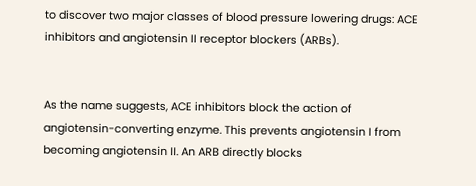to discover two major classes of blood pressure lowering drugs: ACE inhibitors and angiotensin II receptor blockers (ARBs).


As the name suggests, ACE inhibitors block the action of angiotensin-converting enzyme. This prevents angiotensin I from becoming angiotensin II. An ARB directly blocks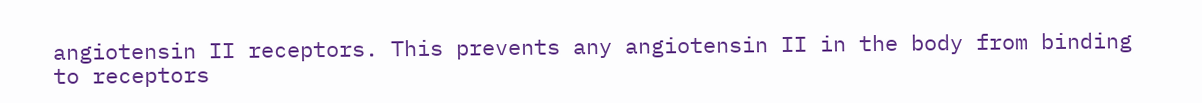angiotensin II receptors. This prevents any angiotensin II in the body from binding to receptors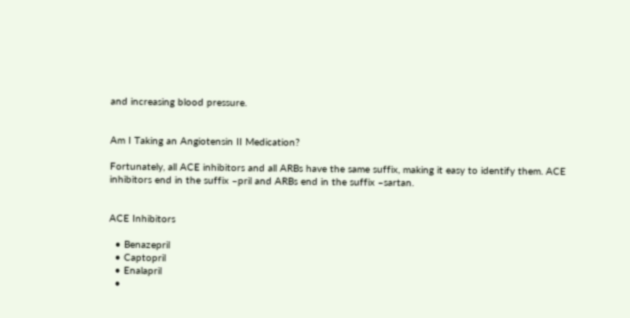and increasing blood pressure.


Am I Taking an Angiotensin II Medication?

Fortunately, all ACE inhibitors and all ARBs have the same suffix, making it easy to identify them. ACE inhibitors end in the suffix –pril and ARBs end in the suffix –sartan.


ACE Inhibitors

  • Benazepril
  • Captopril
  • Enalapril
  •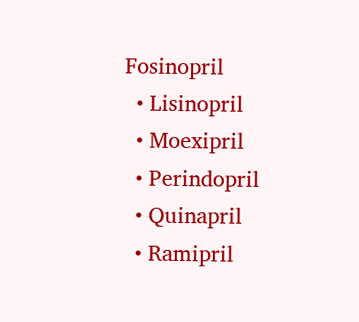Fosinopril
  • Lisinopril
  • Moexipril
  • Perindopril
  • Quinapril
  • Ramipril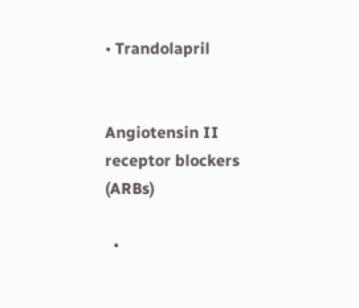• Trandolapril


Angiotensin II receptor blockers (ARBs)

  •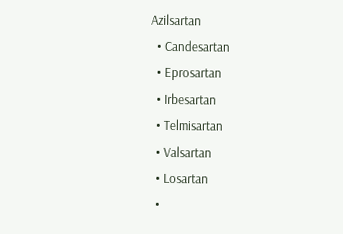Azilsartan
  • Candesartan
  • Eprosartan
  • Irbesartan
  • Telmisartan
  • Valsartan
  • Losartan
  •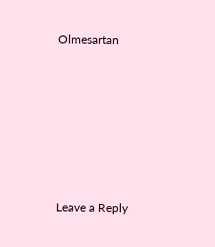Olmesartan






Leave a Reply